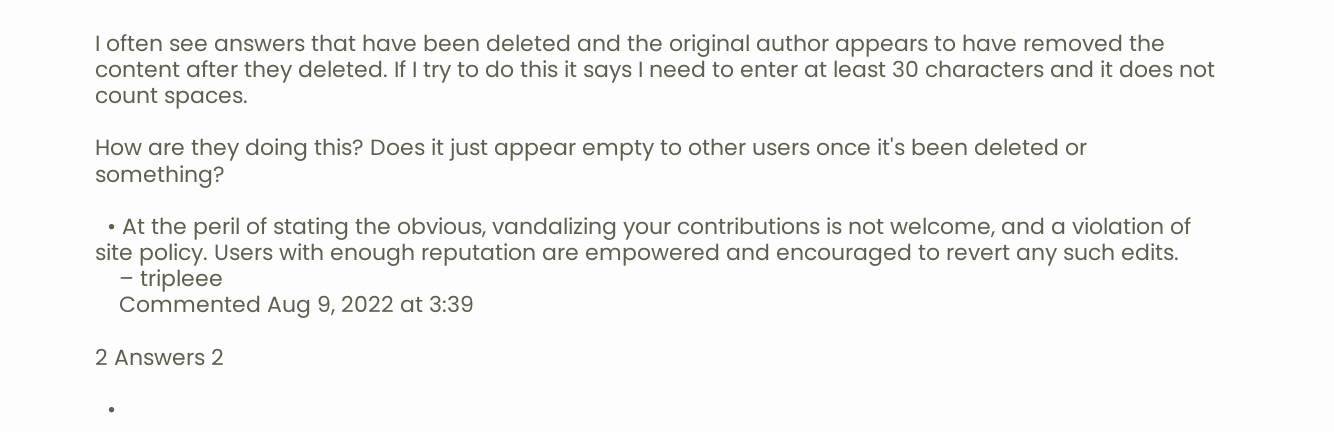I often see answers that have been deleted and the original author appears to have removed the content after they deleted. If I try to do this it says I need to enter at least 30 characters and it does not count spaces.

How are they doing this? Does it just appear empty to other users once it's been deleted or something?

  • At the peril of stating the obvious, vandalizing your contributions is not welcome, and a violation of site policy. Users with enough reputation are empowered and encouraged to revert any such edits.
    – tripleee
    Commented Aug 9, 2022 at 3:39

2 Answers 2

  •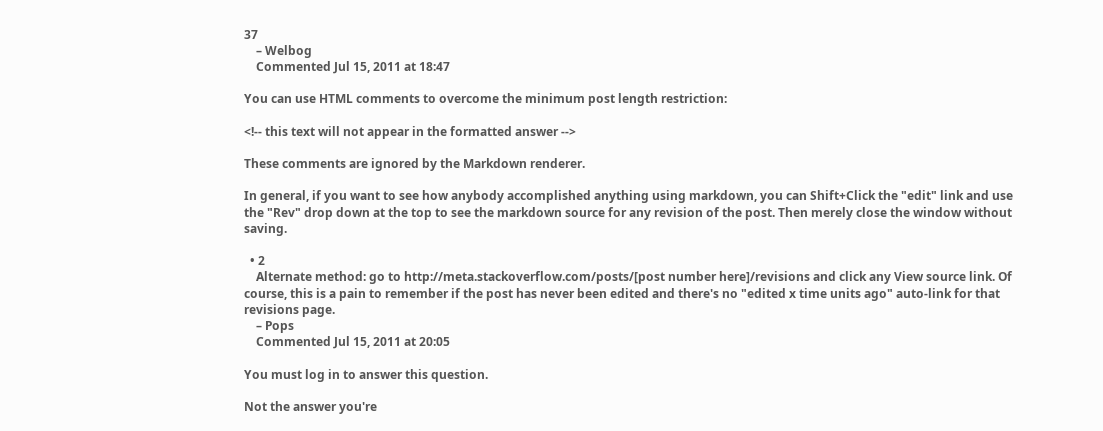37
    – Welbog
    Commented Jul 15, 2011 at 18:47

You can use HTML comments to overcome the minimum post length restriction:

<!-- this text will not appear in the formatted answer -->

These comments are ignored by the Markdown renderer.

In general, if you want to see how anybody accomplished anything using markdown, you can Shift+Click the "edit" link and use the "Rev" drop down at the top to see the markdown source for any revision of the post. Then merely close the window without saving.

  • 2
    Alternate method: go to http://meta.stackoverflow.com/posts/[post number here]/revisions and click any View source link. Of course, this is a pain to remember if the post has never been edited and there's no "edited x time units ago" auto-link for that revisions page.
    – Pops
    Commented Jul 15, 2011 at 20:05

You must log in to answer this question.

Not the answer you're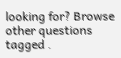looking for? Browse other questions tagged .